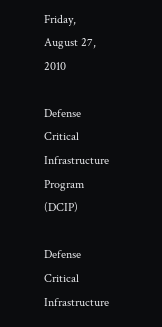Friday, August 27, 2010

Defense Critical Infrastructure Program (DCIP)

Defense Critical Infrastructure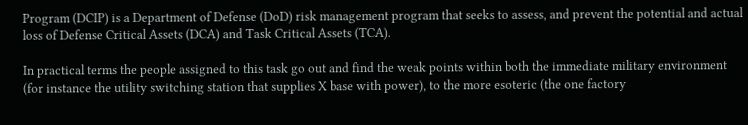Program (DCIP) is a Department of Defense (DoD) risk management program that seeks to assess, and prevent the potential and actual loss of Defense Critical Assets (DCA) and Task Critical Assets (TCA).

In practical terms the people assigned to this task go out and find the weak points within both the immediate military environment (for instance the utility switching station that supplies X base with power), to the more esoteric (the one factory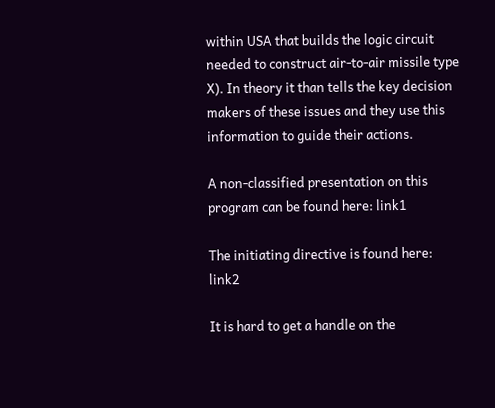within USA that builds the logic circuit needed to construct air-to-air missile type X). In theory it than tells the key decision makers of these issues and they use this information to guide their actions.

A non-classified presentation on this program can be found here: link1

The initiating directive is found here: link2

It is hard to get a handle on the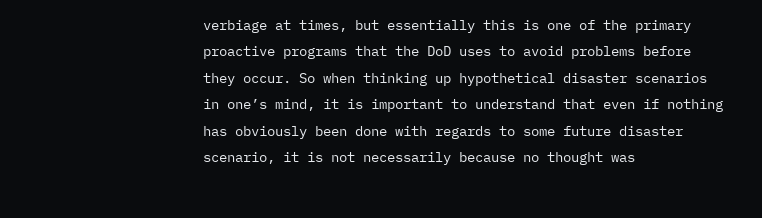verbiage at times, but essentially this is one of the primary proactive programs that the DoD uses to avoid problems before they occur. So when thinking up hypothetical disaster scenarios in one’s mind, it is important to understand that even if nothing has obviously been done with regards to some future disaster scenario, it is not necessarily because no thought was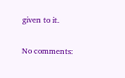given to it.

No comments: